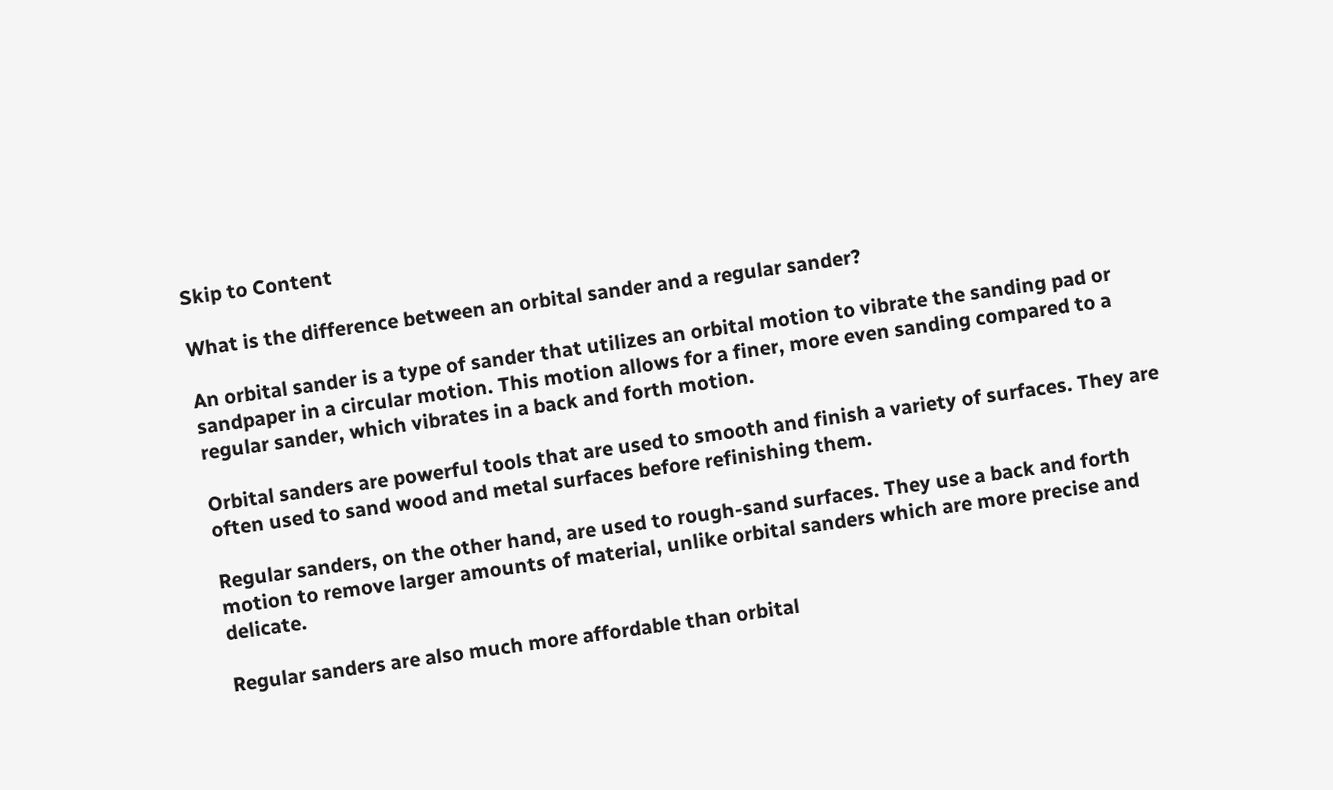Skip to Content

What is the difference between an orbital sander and a regular sander?

An orbital sander is a type of sander that utilizes an orbital motion to vibrate the sanding pad or sandpaper in a circular motion. This motion allows for a finer, more even sanding compared to a regular sander, which vibrates in a back and forth motion.

Orbital sanders are powerful tools that are used to smooth and finish a variety of surfaces. They are often used to sand wood and metal surfaces before refinishing them.

Regular sanders, on the other hand, are used to rough-sand surfaces. They use a back and forth motion to remove larger amounts of material, unlike orbital sanders which are more precise and delicate.

Regular sanders are also much more affordable than orbital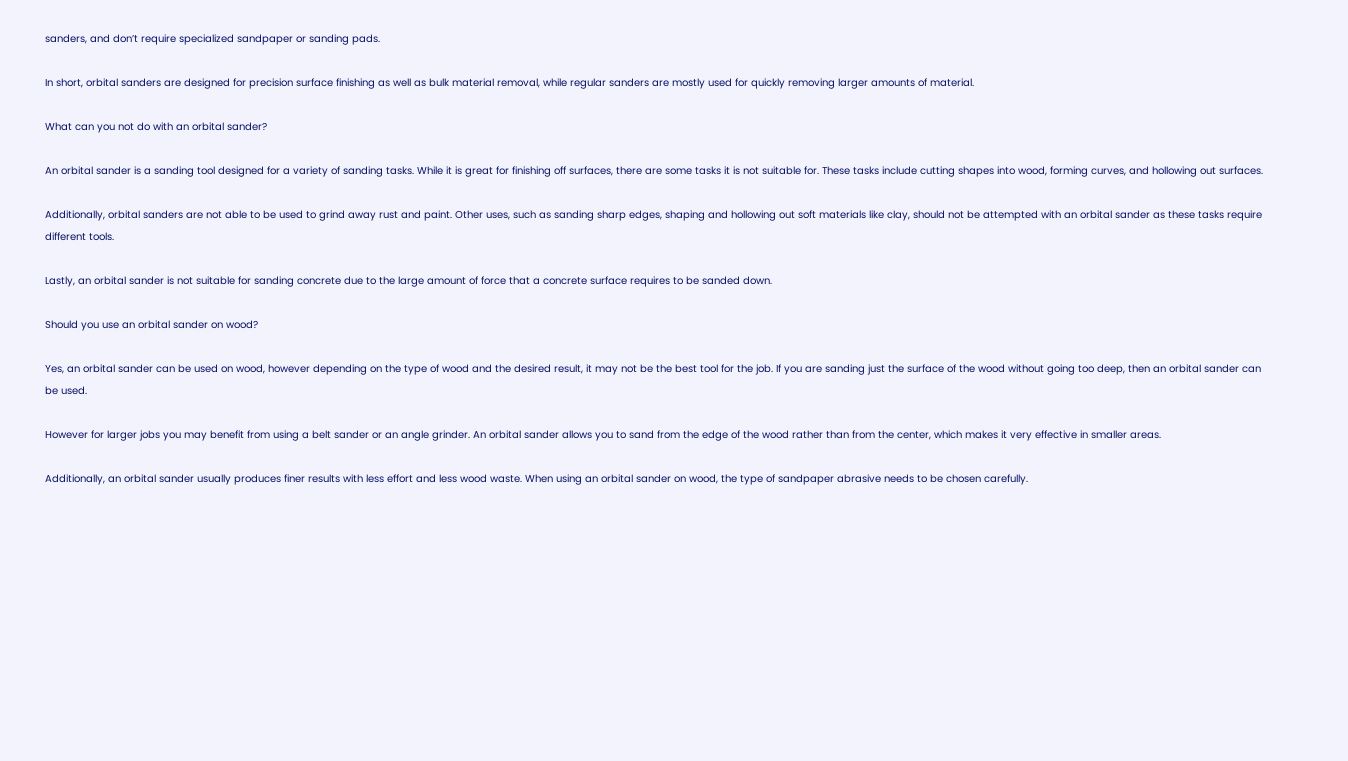sanders, and don’t require specialized sandpaper or sanding pads.

In short, orbital sanders are designed for precision surface finishing as well as bulk material removal, while regular sanders are mostly used for quickly removing larger amounts of material.

What can you not do with an orbital sander?

An orbital sander is a sanding tool designed for a variety of sanding tasks. While it is great for finishing off surfaces, there are some tasks it is not suitable for. These tasks include cutting shapes into wood, forming curves, and hollowing out surfaces.

Additionally, orbital sanders are not able to be used to grind away rust and paint. Other uses, such as sanding sharp edges, shaping and hollowing out soft materials like clay, should not be attempted with an orbital sander as these tasks require different tools.

Lastly, an orbital sander is not suitable for sanding concrete due to the large amount of force that a concrete surface requires to be sanded down.

Should you use an orbital sander on wood?

Yes, an orbital sander can be used on wood, however depending on the type of wood and the desired result, it may not be the best tool for the job. If you are sanding just the surface of the wood without going too deep, then an orbital sander can be used.

However for larger jobs you may benefit from using a belt sander or an angle grinder. An orbital sander allows you to sand from the edge of the wood rather than from the center, which makes it very effective in smaller areas.

Additionally, an orbital sander usually produces finer results with less effort and less wood waste. When using an orbital sander on wood, the type of sandpaper abrasive needs to be chosen carefully.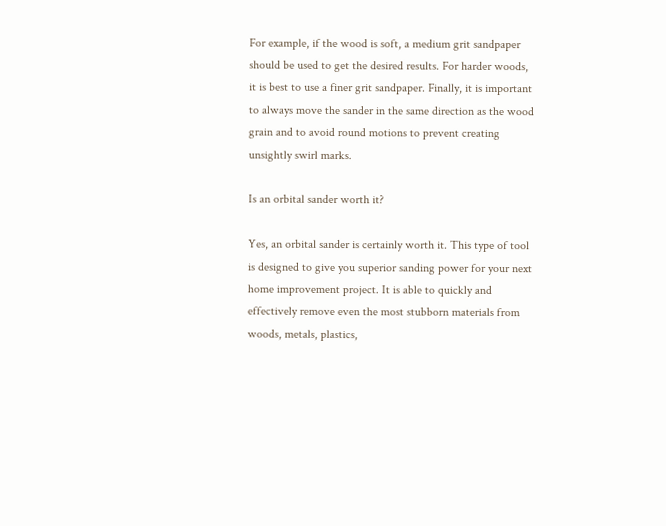For example, if the wood is soft, a medium grit sandpaper should be used to get the desired results. For harder woods, it is best to use a finer grit sandpaper. Finally, it is important to always move the sander in the same direction as the wood grain and to avoid round motions to prevent creating unsightly swirl marks.

Is an orbital sander worth it?

Yes, an orbital sander is certainly worth it. This type of tool is designed to give you superior sanding power for your next home improvement project. It is able to quickly and effectively remove even the most stubborn materials from woods, metals, plastics,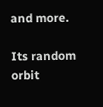and more.

Its random orbit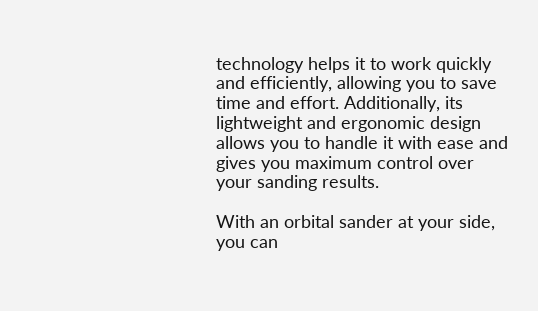technology helps it to work quickly and efficiently, allowing you to save time and effort. Additionally, its lightweight and ergonomic design allows you to handle it with ease and gives you maximum control over your sanding results.

With an orbital sander at your side, you can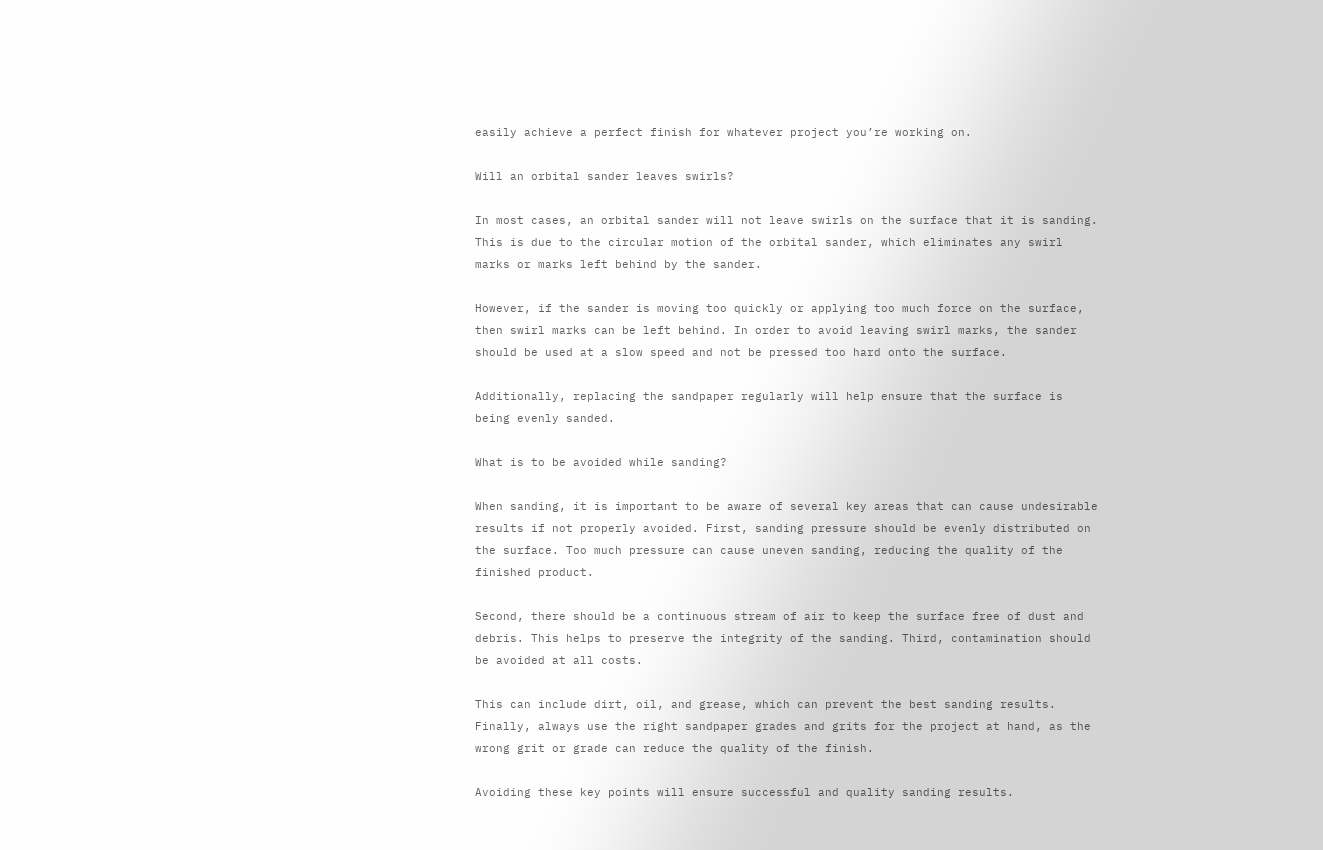easily achieve a perfect finish for whatever project you’re working on.

Will an orbital sander leaves swirls?

In most cases, an orbital sander will not leave swirls on the surface that it is sanding. This is due to the circular motion of the orbital sander, which eliminates any swirl marks or marks left behind by the sander.

However, if the sander is moving too quickly or applying too much force on the surface, then swirl marks can be left behind. In order to avoid leaving swirl marks, the sander should be used at a slow speed and not be pressed too hard onto the surface.

Additionally, replacing the sandpaper regularly will help ensure that the surface is being evenly sanded.

What is to be avoided while sanding?

When sanding, it is important to be aware of several key areas that can cause undesirable results if not properly avoided. First, sanding pressure should be evenly distributed on the surface. Too much pressure can cause uneven sanding, reducing the quality of the finished product.

Second, there should be a continuous stream of air to keep the surface free of dust and debris. This helps to preserve the integrity of the sanding. Third, contamination should be avoided at all costs.

This can include dirt, oil, and grease, which can prevent the best sanding results. Finally, always use the right sandpaper grades and grits for the project at hand, as the wrong grit or grade can reduce the quality of the finish.

Avoiding these key points will ensure successful and quality sanding results.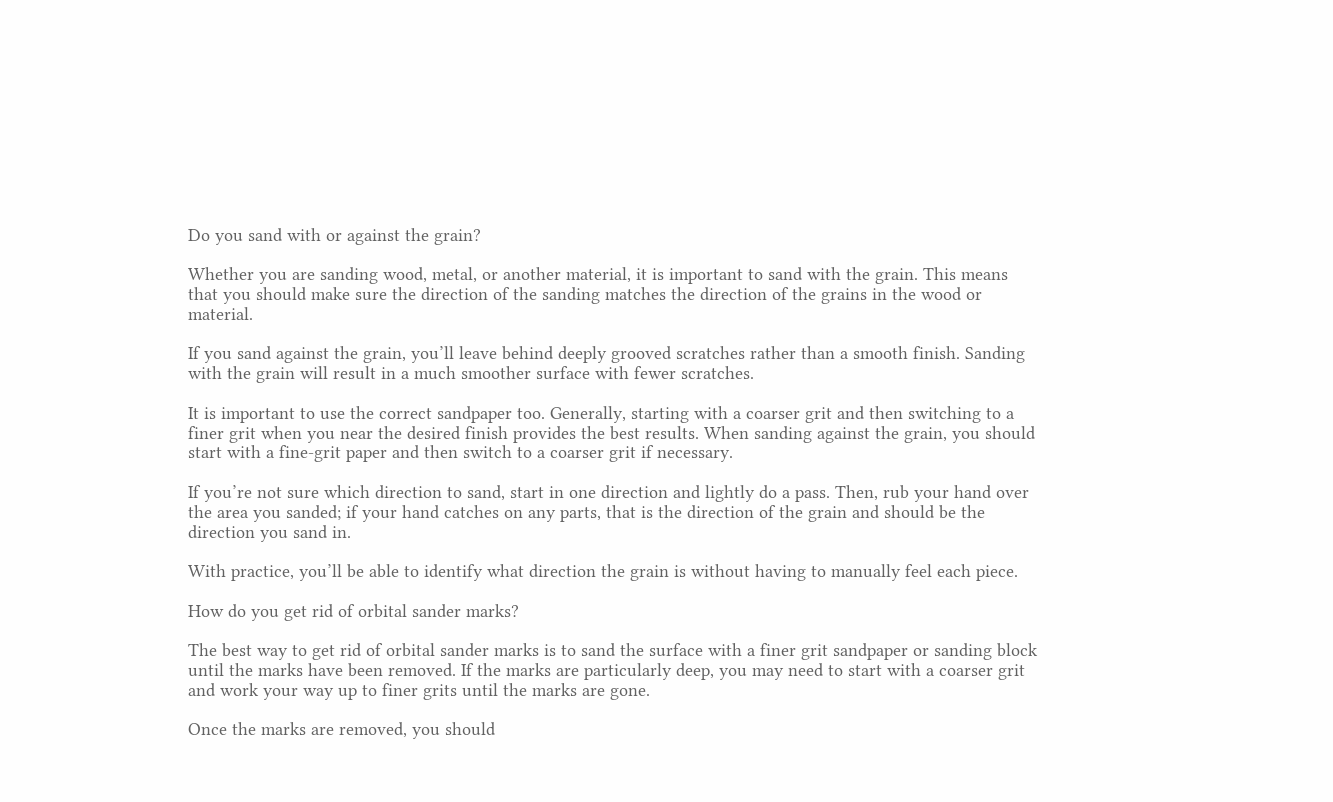Do you sand with or against the grain?

Whether you are sanding wood, metal, or another material, it is important to sand with the grain. This means that you should make sure the direction of the sanding matches the direction of the grains in the wood or material.

If you sand against the grain, you’ll leave behind deeply grooved scratches rather than a smooth finish. Sanding with the grain will result in a much smoother surface with fewer scratches.

It is important to use the correct sandpaper too. Generally, starting with a coarser grit and then switching to a finer grit when you near the desired finish provides the best results. When sanding against the grain, you should start with a fine-grit paper and then switch to a coarser grit if necessary.

If you’re not sure which direction to sand, start in one direction and lightly do a pass. Then, rub your hand over the area you sanded; if your hand catches on any parts, that is the direction of the grain and should be the direction you sand in.

With practice, you’ll be able to identify what direction the grain is without having to manually feel each piece.

How do you get rid of orbital sander marks?

The best way to get rid of orbital sander marks is to sand the surface with a finer grit sandpaper or sanding block until the marks have been removed. If the marks are particularly deep, you may need to start with a coarser grit and work your way up to finer grits until the marks are gone.

Once the marks are removed, you should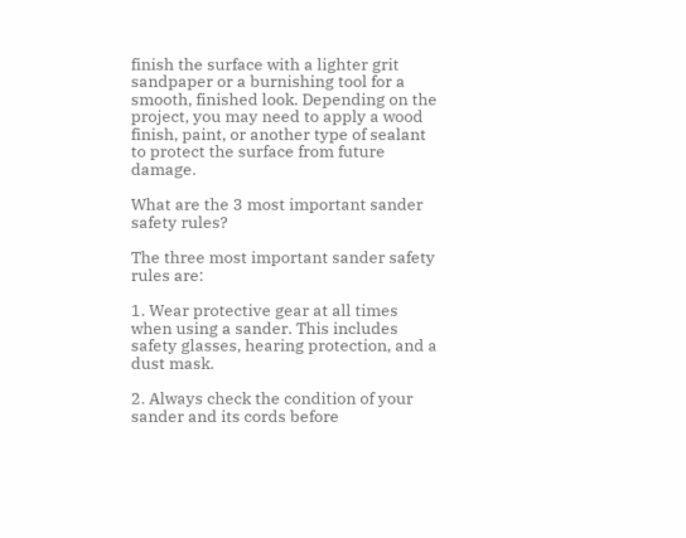finish the surface with a lighter grit sandpaper or a burnishing tool for a smooth, finished look. Depending on the project, you may need to apply a wood finish, paint, or another type of sealant to protect the surface from future damage.

What are the 3 most important sander safety rules?

The three most important sander safety rules are:

1. Wear protective gear at all times when using a sander. This includes safety glasses, hearing protection, and a dust mask.

2. Always check the condition of your sander and its cords before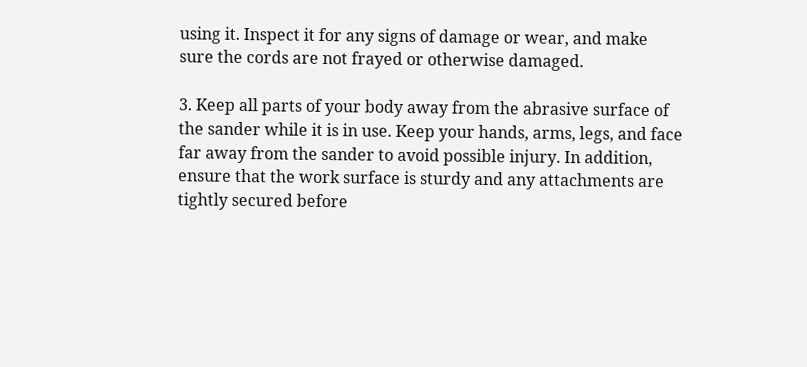using it. Inspect it for any signs of damage or wear, and make sure the cords are not frayed or otherwise damaged.

3. Keep all parts of your body away from the abrasive surface of the sander while it is in use. Keep your hands, arms, legs, and face far away from the sander to avoid possible injury. In addition, ensure that the work surface is sturdy and any attachments are tightly secured before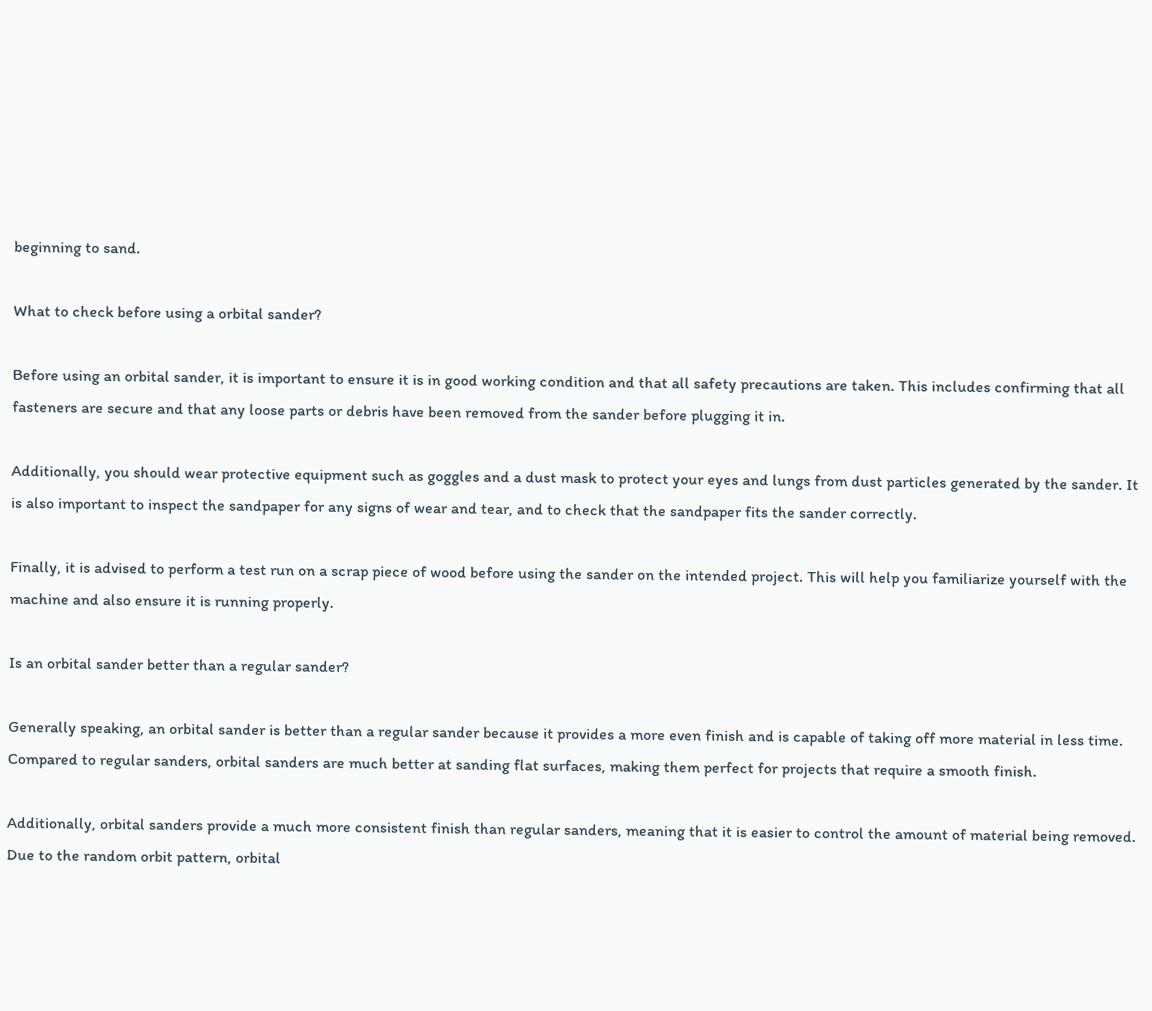beginning to sand.

What to check before using a orbital sander?

Before using an orbital sander, it is important to ensure it is in good working condition and that all safety precautions are taken. This includes confirming that all fasteners are secure and that any loose parts or debris have been removed from the sander before plugging it in.

Additionally, you should wear protective equipment such as goggles and a dust mask to protect your eyes and lungs from dust particles generated by the sander. It is also important to inspect the sandpaper for any signs of wear and tear, and to check that the sandpaper fits the sander correctly.

Finally, it is advised to perform a test run on a scrap piece of wood before using the sander on the intended project. This will help you familiarize yourself with the machine and also ensure it is running properly.

Is an orbital sander better than a regular sander?

Generally speaking, an orbital sander is better than a regular sander because it provides a more even finish and is capable of taking off more material in less time. Compared to regular sanders, orbital sanders are much better at sanding flat surfaces, making them perfect for projects that require a smooth finish.

Additionally, orbital sanders provide a much more consistent finish than regular sanders, meaning that it is easier to control the amount of material being removed. Due to the random orbit pattern, orbital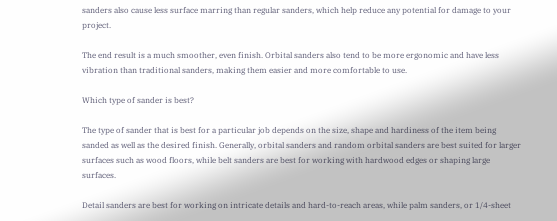sanders also cause less surface marring than regular sanders, which help reduce any potential for damage to your project.

The end result is a much smoother, even finish. Orbital sanders also tend to be more ergonomic and have less vibration than traditional sanders, making them easier and more comfortable to use.

Which type of sander is best?

The type of sander that is best for a particular job depends on the size, shape and hardiness of the item being sanded as well as the desired finish. Generally, orbital sanders and random orbital sanders are best suited for larger surfaces such as wood floors, while belt sanders are best for working with hardwood edges or shaping large surfaces.

Detail sanders are best for working on intricate details and hard-to-reach areas, while palm sanders, or 1/4-sheet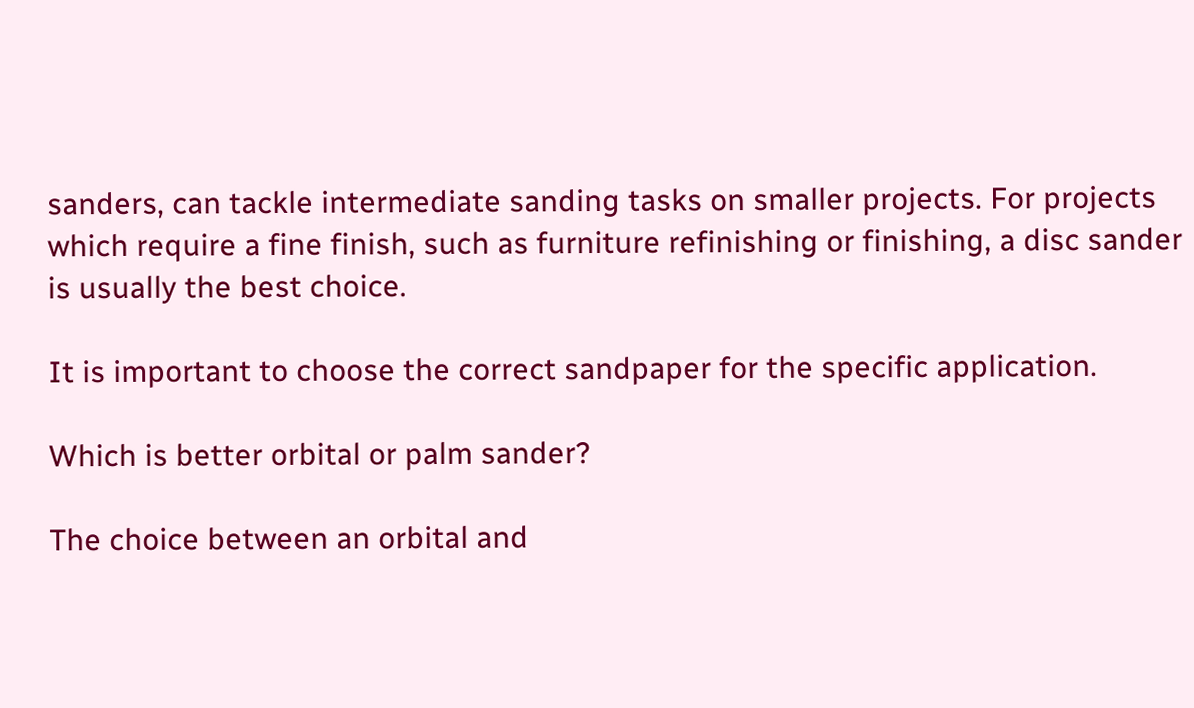sanders, can tackle intermediate sanding tasks on smaller projects. For projects which require a fine finish, such as furniture refinishing or finishing, a disc sander is usually the best choice.

It is important to choose the correct sandpaper for the specific application.

Which is better orbital or palm sander?

The choice between an orbital and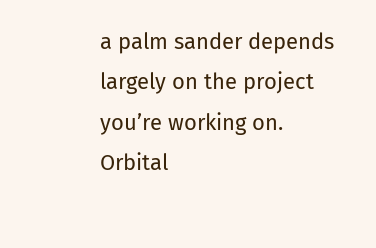a palm sander depends largely on the project you’re working on. Orbital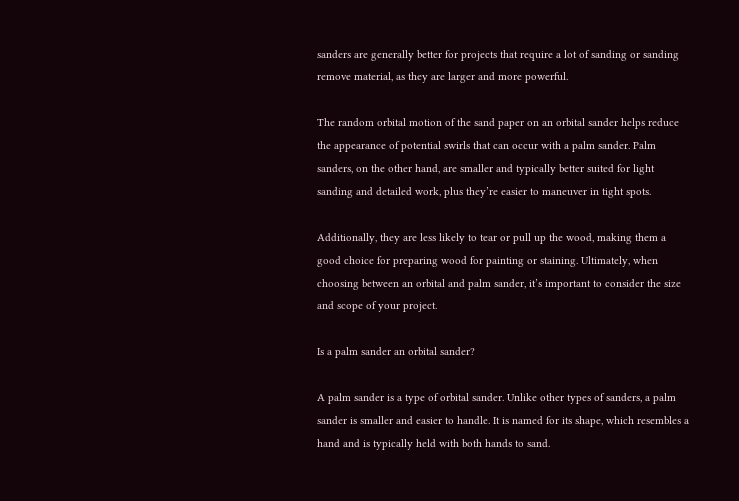sanders are generally better for projects that require a lot of sanding or sanding remove material, as they are larger and more powerful.

The random orbital motion of the sand paper on an orbital sander helps reduce the appearance of potential swirls that can occur with a palm sander. Palm sanders, on the other hand, are smaller and typically better suited for light sanding and detailed work, plus they’re easier to maneuver in tight spots.

Additionally, they are less likely to tear or pull up the wood, making them a good choice for preparing wood for painting or staining. Ultimately, when choosing between an orbital and palm sander, it’s important to consider the size and scope of your project.

Is a palm sander an orbital sander?

A palm sander is a type of orbital sander. Unlike other types of sanders, a palm sander is smaller and easier to handle. It is named for its shape, which resembles a hand and is typically held with both hands to sand.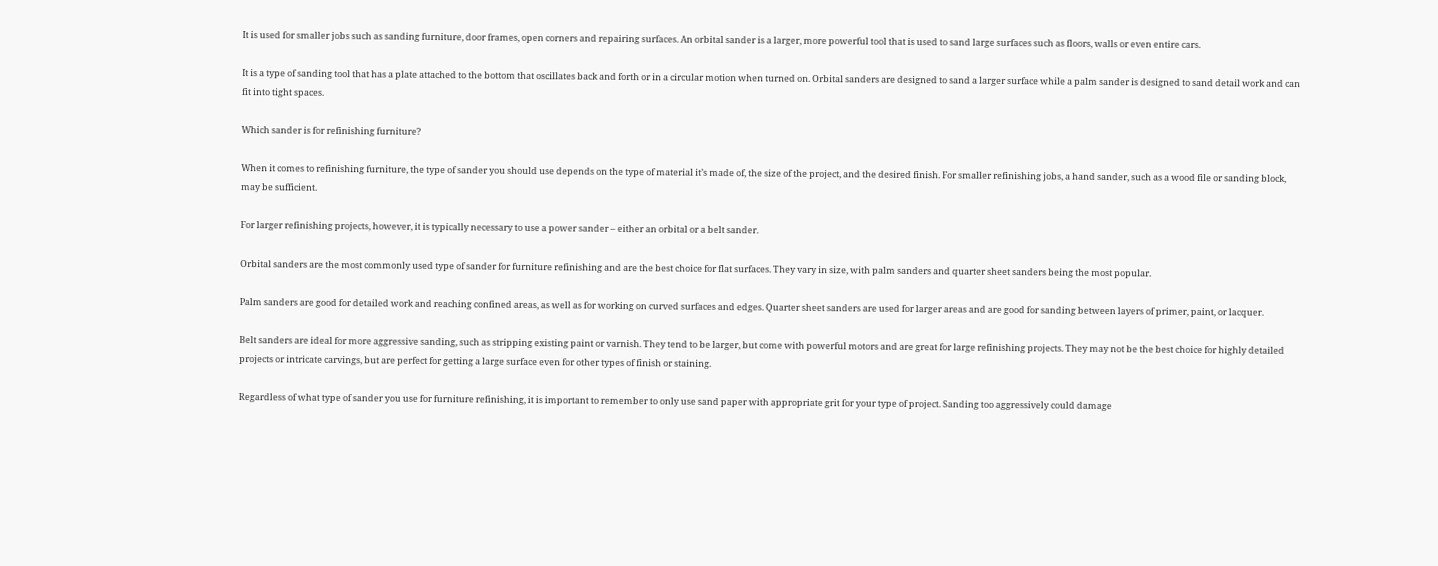It is used for smaller jobs such as sanding furniture, door frames, open corners and repairing surfaces. An orbital sander is a larger, more powerful tool that is used to sand large surfaces such as floors, walls or even entire cars.

It is a type of sanding tool that has a plate attached to the bottom that oscillates back and forth or in a circular motion when turned on. Orbital sanders are designed to sand a larger surface while a palm sander is designed to sand detail work and can fit into tight spaces.

Which sander is for refinishing furniture?

When it comes to refinishing furniture, the type of sander you should use depends on the type of material it’s made of, the size of the project, and the desired finish. For smaller refinishing jobs, a hand sander, such as a wood file or sanding block, may be sufficient.

For larger refinishing projects, however, it is typically necessary to use a power sander – either an orbital or a belt sander.

Orbital sanders are the most commonly used type of sander for furniture refinishing and are the best choice for flat surfaces. They vary in size, with palm sanders and quarter sheet sanders being the most popular.

Palm sanders are good for detailed work and reaching confined areas, as well as for working on curved surfaces and edges. Quarter sheet sanders are used for larger areas and are good for sanding between layers of primer, paint, or lacquer.

Belt sanders are ideal for more aggressive sanding, such as stripping existing paint or varnish. They tend to be larger, but come with powerful motors and are great for large refinishing projects. They may not be the best choice for highly detailed projects or intricate carvings, but are perfect for getting a large surface even for other types of finish or staining.

Regardless of what type of sander you use for furniture refinishing, it is important to remember to only use sand paper with appropriate grit for your type of project. Sanding too aggressively could damage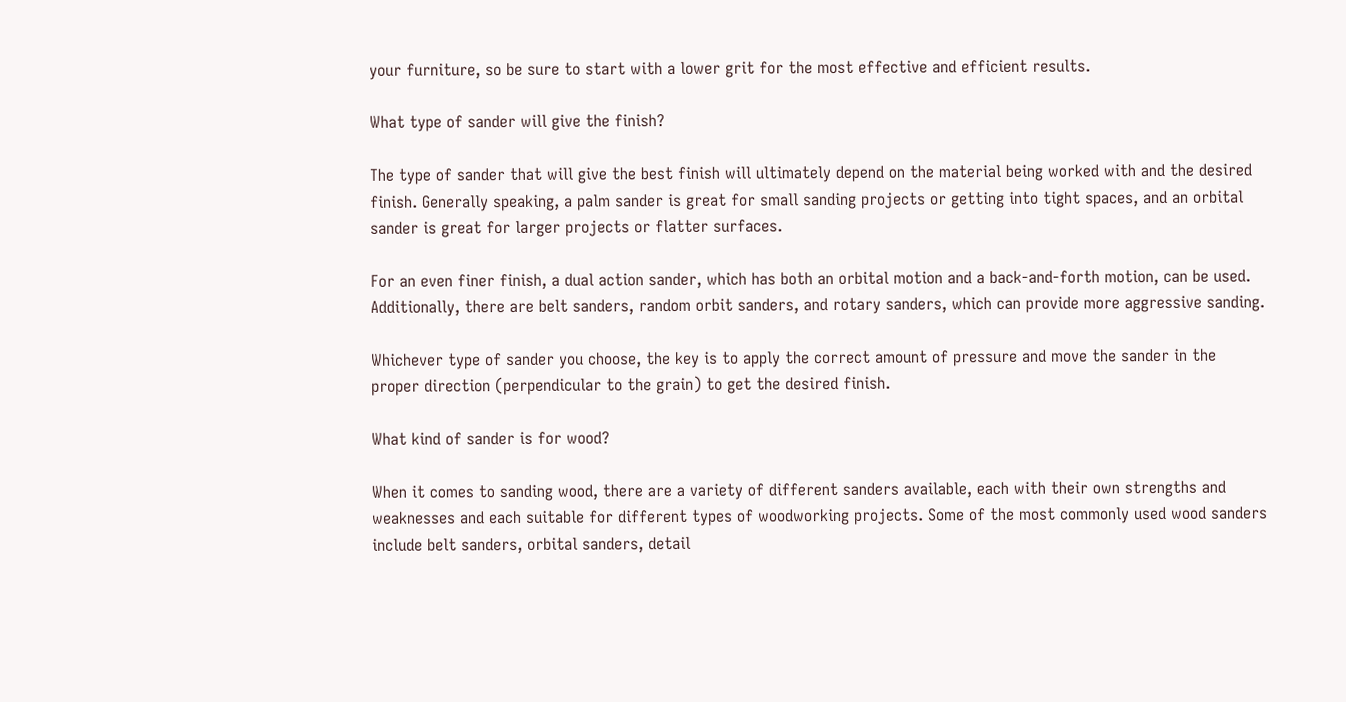your furniture, so be sure to start with a lower grit for the most effective and efficient results.

What type of sander will give the finish?

The type of sander that will give the best finish will ultimately depend on the material being worked with and the desired finish. Generally speaking, a palm sander is great for small sanding projects or getting into tight spaces, and an orbital sander is great for larger projects or flatter surfaces.

For an even finer finish, a dual action sander, which has both an orbital motion and a back-and-forth motion, can be used. Additionally, there are belt sanders, random orbit sanders, and rotary sanders, which can provide more aggressive sanding.

Whichever type of sander you choose, the key is to apply the correct amount of pressure and move the sander in the proper direction (perpendicular to the grain) to get the desired finish.

What kind of sander is for wood?

When it comes to sanding wood, there are a variety of different sanders available, each with their own strengths and weaknesses and each suitable for different types of woodworking projects. Some of the most commonly used wood sanders include belt sanders, orbital sanders, detail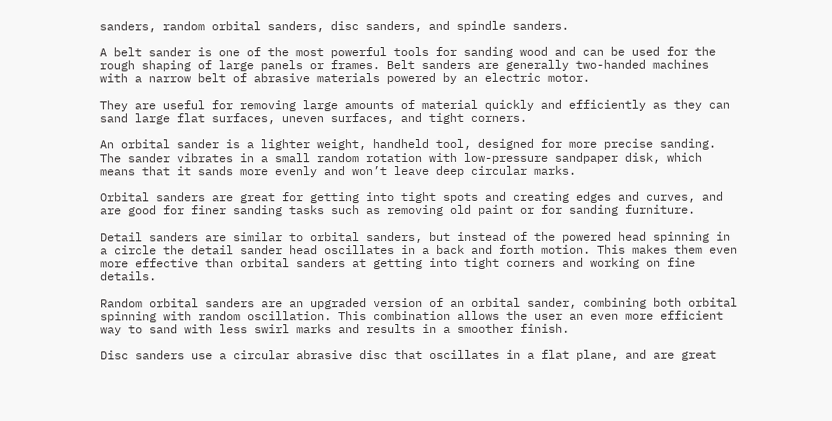sanders, random orbital sanders, disc sanders, and spindle sanders.

A belt sander is one of the most powerful tools for sanding wood and can be used for the rough shaping of large panels or frames. Belt sanders are generally two-handed machines with a narrow belt of abrasive materials powered by an electric motor.

They are useful for removing large amounts of material quickly and efficiently as they can sand large flat surfaces, uneven surfaces, and tight corners.

An orbital sander is a lighter weight, handheld tool, designed for more precise sanding. The sander vibrates in a small random rotation with low-pressure sandpaper disk, which means that it sands more evenly and won’t leave deep circular marks.

Orbital sanders are great for getting into tight spots and creating edges and curves, and are good for finer sanding tasks such as removing old paint or for sanding furniture.

Detail sanders are similar to orbital sanders, but instead of the powered head spinning in a circle the detail sander head oscillates in a back and forth motion. This makes them even more effective than orbital sanders at getting into tight corners and working on fine details.

Random orbital sanders are an upgraded version of an orbital sander, combining both orbital spinning with random oscillation. This combination allows the user an even more efficient way to sand with less swirl marks and results in a smoother finish.

Disc sanders use a circular abrasive disc that oscillates in a flat plane, and are great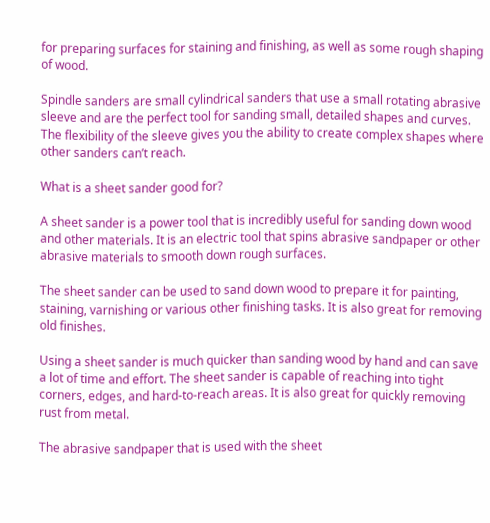for preparing surfaces for staining and finishing, as well as some rough shaping of wood.

Spindle sanders are small cylindrical sanders that use a small rotating abrasive sleeve and are the perfect tool for sanding small, detailed shapes and curves. The flexibility of the sleeve gives you the ability to create complex shapes where other sanders can’t reach.

What is a sheet sander good for?

A sheet sander is a power tool that is incredibly useful for sanding down wood and other materials. It is an electric tool that spins abrasive sandpaper or other abrasive materials to smooth down rough surfaces.

The sheet sander can be used to sand down wood to prepare it for painting, staining, varnishing or various other finishing tasks. It is also great for removing old finishes.

Using a sheet sander is much quicker than sanding wood by hand and can save a lot of time and effort. The sheet sander is capable of reaching into tight corners, edges, and hard-to-reach areas. It is also great for quickly removing rust from metal.

The abrasive sandpaper that is used with the sheet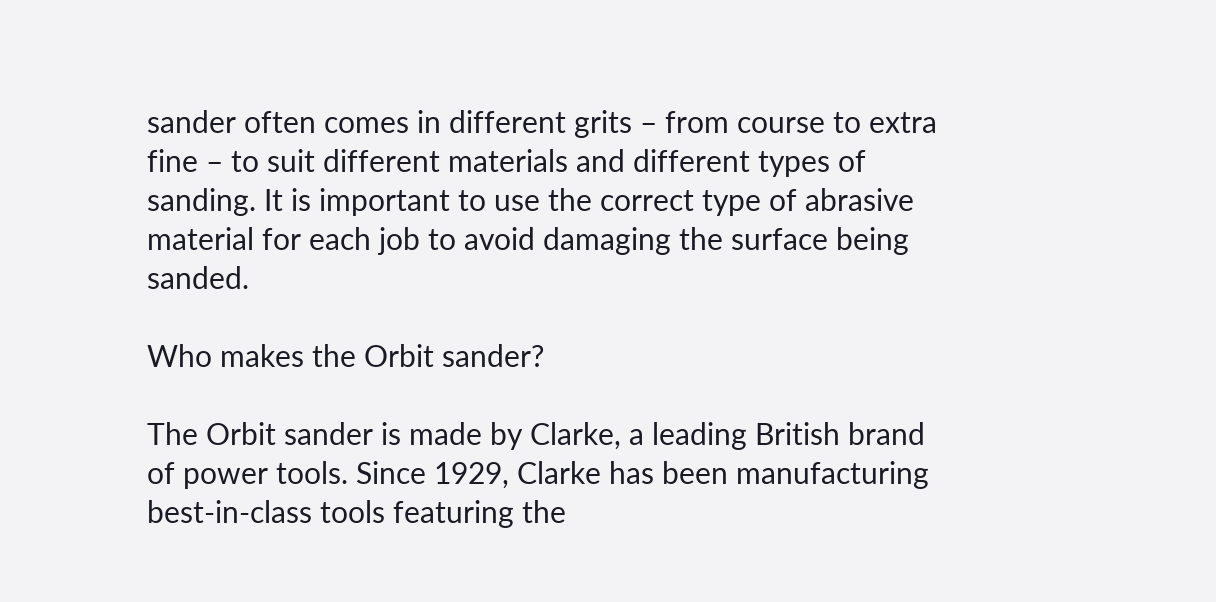sander often comes in different grits – from course to extra fine – to suit different materials and different types of sanding. It is important to use the correct type of abrasive material for each job to avoid damaging the surface being sanded.

Who makes the Orbit sander?

The Orbit sander is made by Clarke, a leading British brand of power tools. Since 1929, Clarke has been manufacturing best-in-class tools featuring the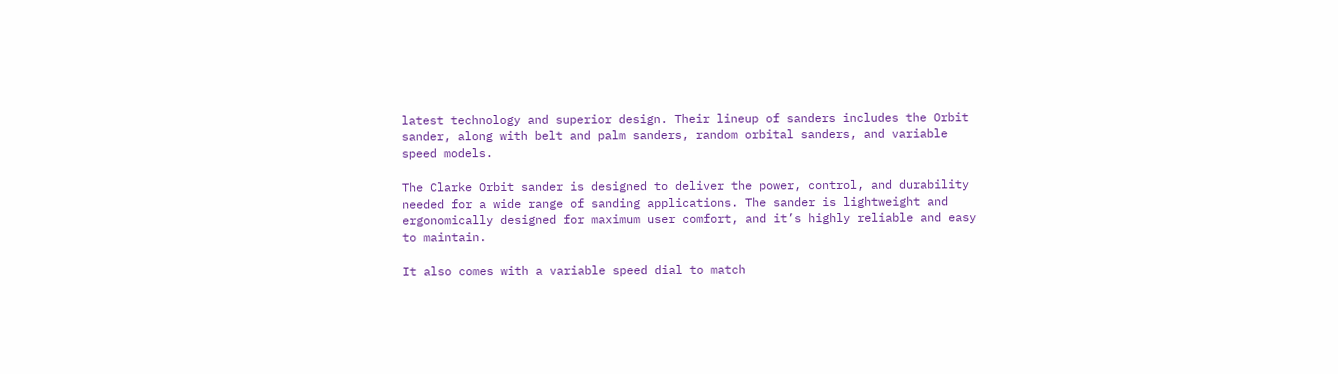latest technology and superior design. Their lineup of sanders includes the Orbit sander, along with belt and palm sanders, random orbital sanders, and variable speed models.

The Clarke Orbit sander is designed to deliver the power, control, and durability needed for a wide range of sanding applications. The sander is lightweight and ergonomically designed for maximum user comfort, and it’s highly reliable and easy to maintain.

It also comes with a variable speed dial to match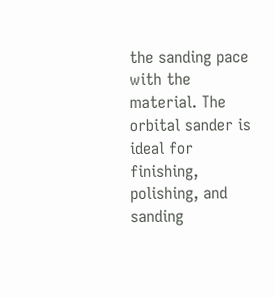the sanding pace with the material. The orbital sander is ideal for finishing, polishing, and sanding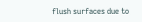flush surfaces due to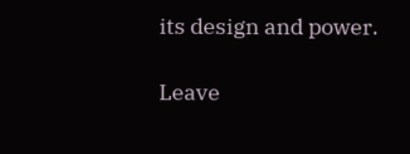its design and power.

Leave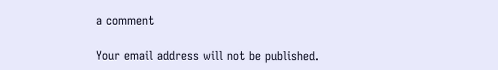a comment

Your email address will not be published.